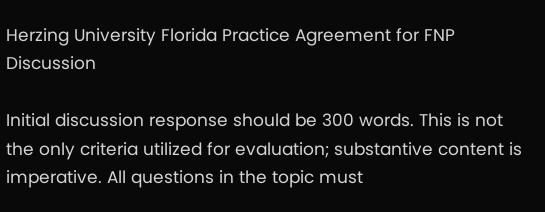Herzing University Florida Practice Agreement for FNP Discussion

Initial discussion response should be 300 words. This is not the only criteria utilized for evaluation; substantive content is imperative. All questions in the topic must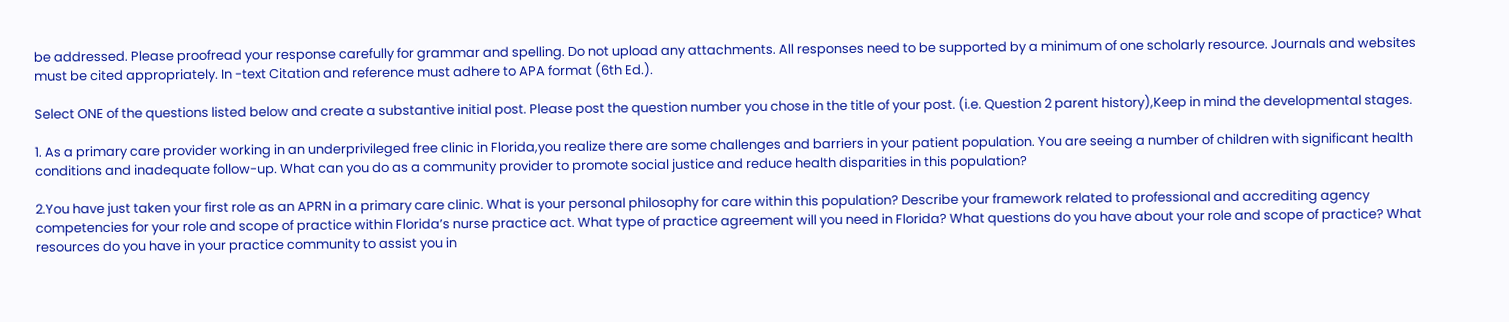be addressed. Please proofread your response carefully for grammar and spelling. Do not upload any attachments. All responses need to be supported by a minimum of one scholarly resource. Journals and websites must be cited appropriately. In -text Citation and reference must adhere to APA format (6th Ed.).

Select ONE of the questions listed below and create a substantive initial post. Please post the question number you chose in the title of your post. (i.e. Question 2 parent history),Keep in mind the developmental stages.

1. As a primary care provider working in an underprivileged free clinic in Florida,you realize there are some challenges and barriers in your patient population. You are seeing a number of children with significant health conditions and inadequate follow-up. What can you do as a community provider to promote social justice and reduce health disparities in this population?

2.You have just taken your first role as an APRN in a primary care clinic. What is your personal philosophy for care within this population? Describe your framework related to professional and accrediting agency competencies for your role and scope of practice within Florida’s nurse practice act. What type of practice agreement will you need in Florida? What questions do you have about your role and scope of practice? What resources do you have in your practice community to assist you in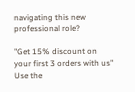navigating this new professional role?

"Get 15% discount on your first 3 orders with us"
Use the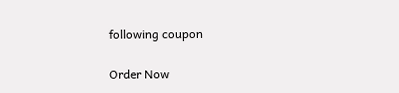following coupon

Order Now